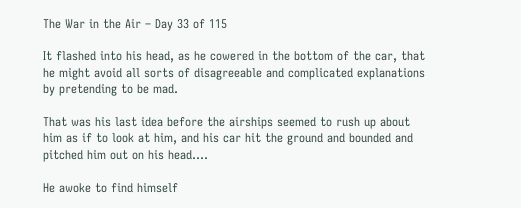The War in the Air – Day 33 of 115

It flashed into his head, as he cowered in the bottom of the car, that he might avoid all sorts of disagreeable and complicated explanations by pretending to be mad.

That was his last idea before the airships seemed to rush up about him as if to look at him, and his car hit the ground and bounded and pitched him out on his head….

He awoke to find himself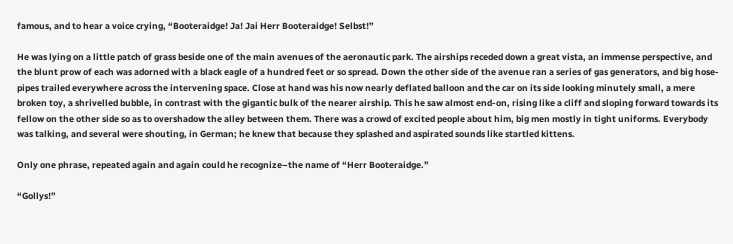famous, and to hear a voice crying, “Booteraidge! Ja! Jai Herr Booteraidge! Selbst!”

He was lying on a little patch of grass beside one of the main avenues of the aeronautic park. The airships receded down a great vista, an immense perspective, and the blunt prow of each was adorned with a black eagle of a hundred feet or so spread. Down the other side of the avenue ran a series of gas generators, and big hose-pipes trailed everywhere across the intervening space. Close at hand was his now nearly deflated balloon and the car on its side looking minutely small, a mere broken toy, a shrivelled bubble, in contrast with the gigantic bulk of the nearer airship. This he saw almost end-on, rising like a cliff and sloping forward towards its fellow on the other side so as to overshadow the alley between them. There was a crowd of excited people about him, big men mostly in tight uniforms. Everybody was talking, and several were shouting, in German; he knew that because they splashed and aspirated sounds like startled kittens.

Only one phrase, repeated again and again could he recognize–the name of “Herr Booteraidge.”

“Gollys!”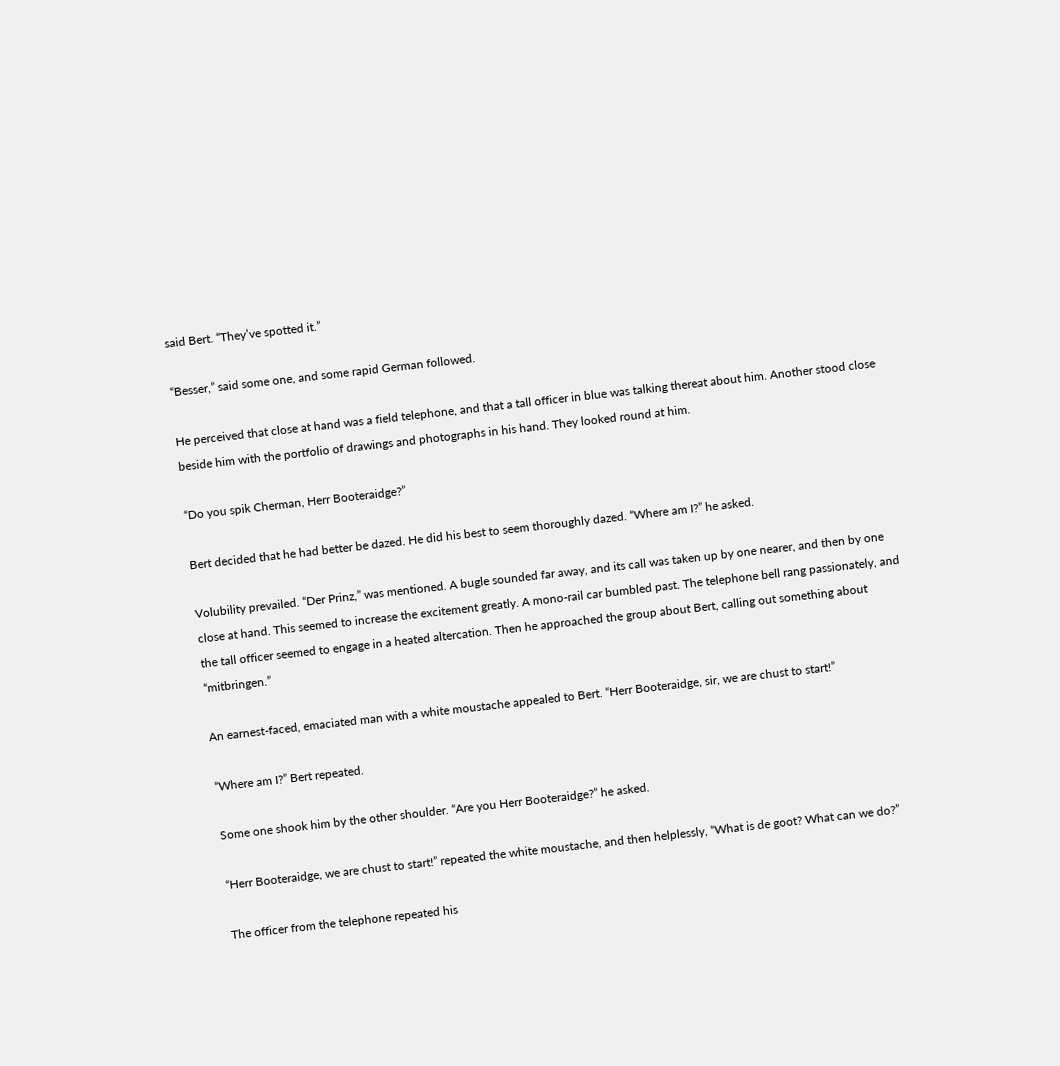said Bert. “They’ve spotted it.”

“Besser,” said some one, and some rapid German followed.

He perceived that close at hand was a field telephone, and that a tall officer in blue was talking thereat about him. Another stood close beside him with the portfolio of drawings and photographs in his hand. They looked round at him.

“Do you spik Cherman, Herr Booteraidge?”

Bert decided that he had better be dazed. He did his best to seem thoroughly dazed. “Where am I?” he asked.

Volubility prevailed. “Der Prinz,” was mentioned. A bugle sounded far away, and its call was taken up by one nearer, and then by one close at hand. This seemed to increase the excitement greatly. A mono-rail car bumbled past. The telephone bell rang passionately, and the tall officer seemed to engage in a heated altercation. Then he approached the group about Bert, calling out something about “mitbringen.”

An earnest-faced, emaciated man with a white moustache appealed to Bert. “Herr Booteraidge, sir, we are chust to start!”

“Where am I?” Bert repeated.

Some one shook him by the other shoulder. “Are you Herr Booteraidge?” he asked.

“Herr Booteraidge, we are chust to start!” repeated the white moustache, and then helplessly, “What is de goot? What can we do?”

The officer from the telephone repeated his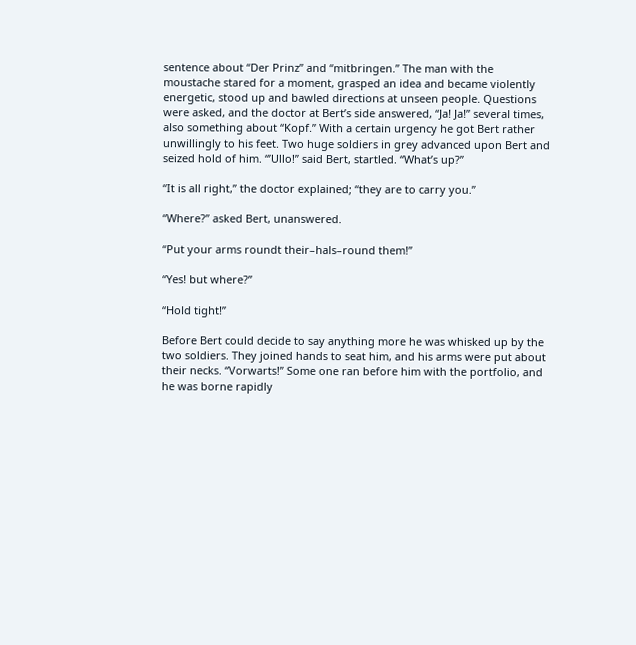sentence about “Der Prinz” and “mitbringen.” The man with the moustache stared for a moment, grasped an idea and became violently energetic, stood up and bawled directions at unseen people. Questions were asked, and the doctor at Bert’s side answered, “Ja! Ja!” several times, also something about “Kopf.” With a certain urgency he got Bert rather unwillingly to his feet. Two huge soldiers in grey advanced upon Bert and seized hold of him. “’Ullo!” said Bert, startled. “What’s up?”

“It is all right,” the doctor explained; “they are to carry you.”

“Where?” asked Bert, unanswered.

“Put your arms roundt their–hals–round them!”

“Yes! but where?”

“Hold tight!”

Before Bert could decide to say anything more he was whisked up by the two soldiers. They joined hands to seat him, and his arms were put about their necks. “Vorwarts!” Some one ran before him with the portfolio, and he was borne rapidly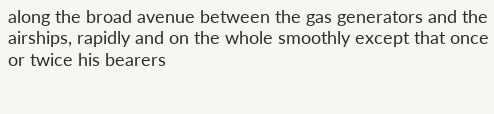along the broad avenue between the gas generators and the airships, rapidly and on the whole smoothly except that once or twice his bearers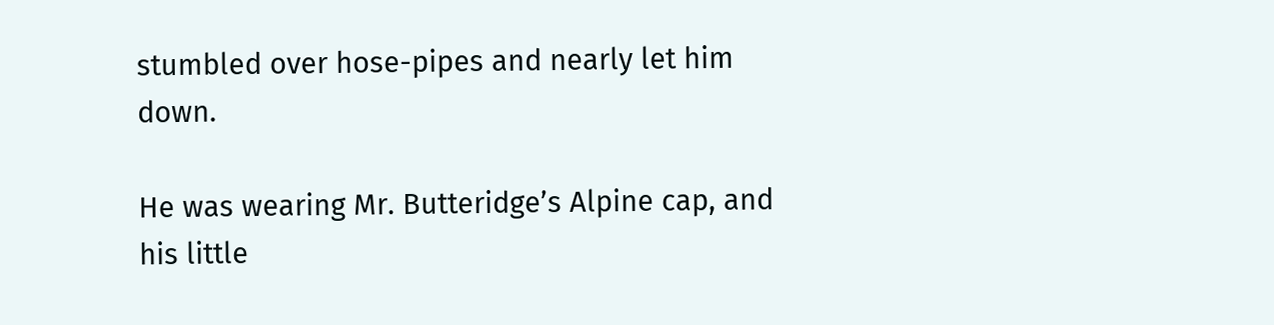stumbled over hose-pipes and nearly let him down.

He was wearing Mr. Butteridge’s Alpine cap, and his little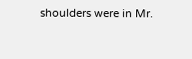shoulders were in Mr.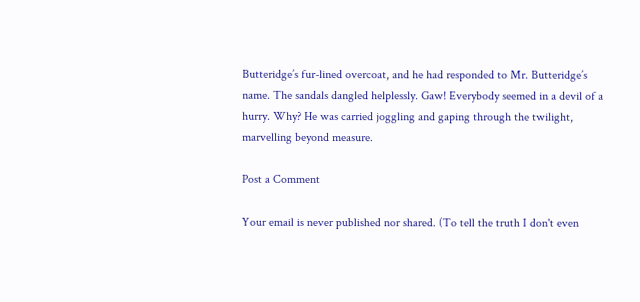Butteridge’s fur-lined overcoat, and he had responded to Mr. Butteridge’s name. The sandals dangled helplessly. Gaw! Everybody seemed in a devil of a hurry. Why? He was carried joggling and gaping through the twilight, marvelling beyond measure.

Post a Comment

Your email is never published nor shared. (To tell the truth I don't even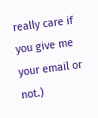really care if you give me your email or not.)